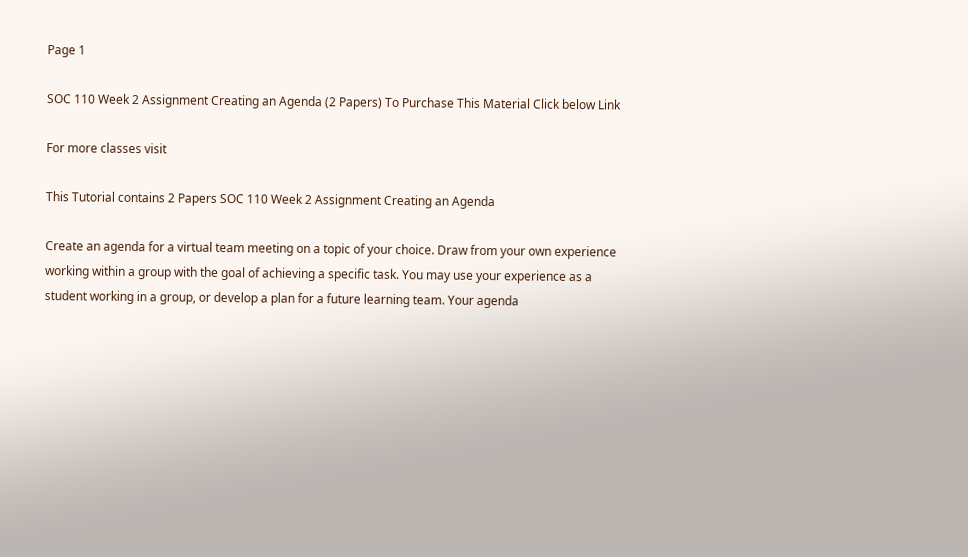Page 1

SOC 110 Week 2 Assignment Creating an Agenda (2 Papers) To Purchase This Material Click below Link

For more classes visit

This Tutorial contains 2 Papers SOC 110 Week 2 Assignment Creating an Agenda

Create an agenda for a virtual team meeting on a topic of your choice. Draw from your own experience working within a group with the goal of achieving a specific task. You may use your experience as a student working in a group, or develop a plan for a future learning team. Your agenda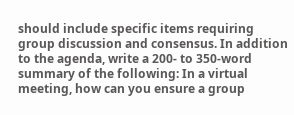should include specific items requiring group discussion and consensus. In addition to the agenda, write a 200- to 350-word summary of the following: In a virtual meeting, how can you ensure a group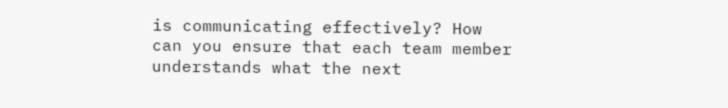is communicating effectively? How can you ensure that each team member understands what the next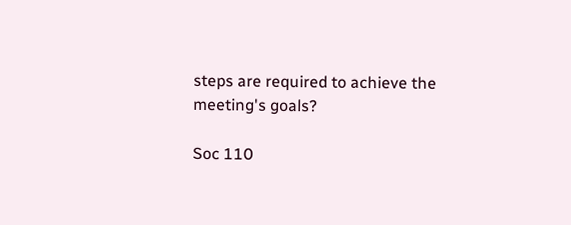steps are required to achieve the meeting's goals?

Soc 110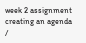week 2 assignment creating an agenda /